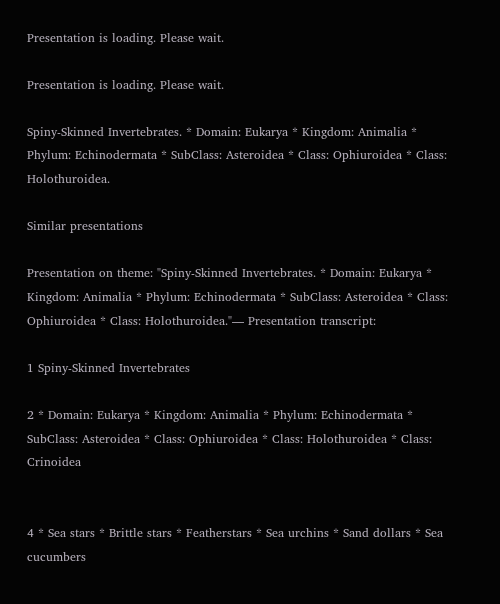Presentation is loading. Please wait.

Presentation is loading. Please wait.

Spiny-Skinned Invertebrates. * Domain: Eukarya * Kingdom: Animalia * Phylum: Echinodermata * SubClass: Asteroidea * Class: Ophiuroidea * Class: Holothuroidea.

Similar presentations

Presentation on theme: "Spiny-Skinned Invertebrates. * Domain: Eukarya * Kingdom: Animalia * Phylum: Echinodermata * SubClass: Asteroidea * Class: Ophiuroidea * Class: Holothuroidea."— Presentation transcript:

1 Spiny-Skinned Invertebrates

2 * Domain: Eukarya * Kingdom: Animalia * Phylum: Echinodermata * SubClass: Asteroidea * Class: Ophiuroidea * Class: Holothuroidea * Class: Crinoidea


4 * Sea stars * Brittle stars * Featherstars * Sea urchins * Sand dollars * Sea cucumbers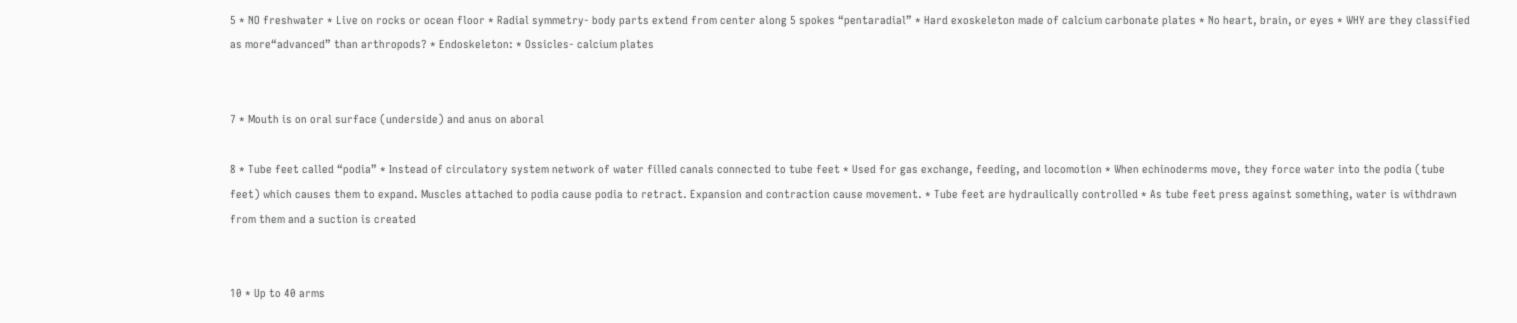5 * NO freshwater * Live on rocks or ocean floor * Radial symmetry- body parts extend from center along 5 spokes “pentaradial” * Hard exoskeleton made of calcium carbonate plates * No heart, brain, or eyes * WHY are they classified as more“advanced” than arthropods? * Endoskeleton: * Ossicles- calcium plates


7 * Mouth is on oral surface (underside) and anus on aboral

8 * Tube feet called “podia” * Instead of circulatory system network of water filled canals connected to tube feet * Used for gas exchange, feeding, and locomotion * When echinoderms move, they force water into the podia (tube feet) which causes them to expand. Muscles attached to podia cause podia to retract. Expansion and contraction cause movement. * Tube feet are hydraulically controlled * As tube feet press against something, water is withdrawn from them and a suction is created


10 * Up to 40 arms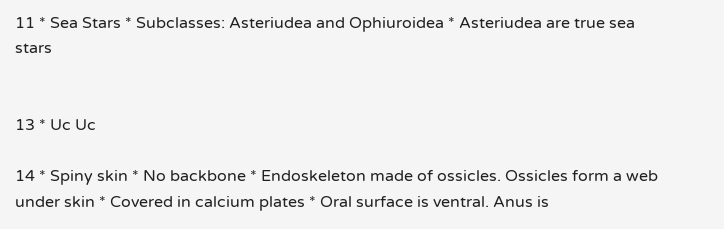11 * Sea Stars * Subclasses: Asteriudea and Ophiuroidea * Asteriudea are true sea stars


13 * Uc Uc

14 * Spiny skin * No backbone * Endoskeleton made of ossicles. Ossicles form a web under skin * Covered in calcium plates * Oral surface is ventral. Anus is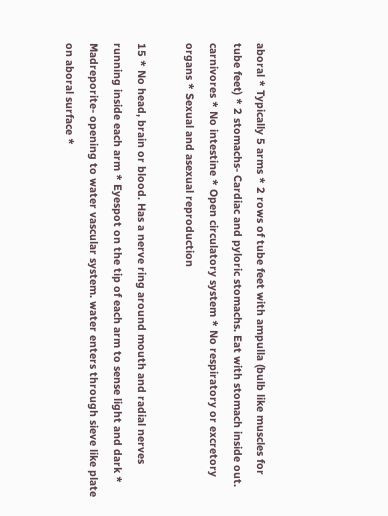aboral * Typically 5 arms * 2 rows of tube feet with ampulla (bulb like muscles for tube feet) * 2 stomachs- Cardiac and pyloric stomachs. Eat with stomach inside out. carnivores * No intestine * Open circulatory system * No respiratory or excretory organs * Sexual and asexual reproduction

15 * No head, brain or blood. Has a nerve ring around mouth and radial nerves running inside each arm * Eyespot on the tip of each arm to sense light and dark * Madreporite- opening to water vascular system. water enters through sieve like plate on aboral surface *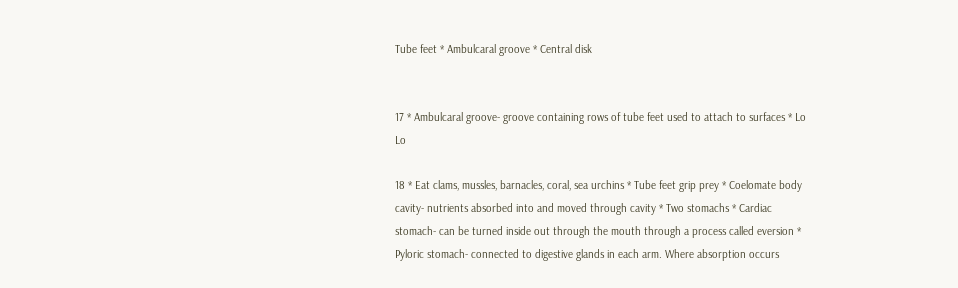Tube feet * Ambulcaral groove * Central disk


17 * Ambulcaral groove- groove containing rows of tube feet used to attach to surfaces * Lo Lo

18 * Eat clams, mussles, barnacles, coral, sea urchins * Tube feet grip prey * Coelomate body cavity- nutrients absorbed into and moved through cavity * Two stomachs * Cardiac stomach- can be turned inside out through the mouth through a process called eversion * Pyloric stomach- connected to digestive glands in each arm. Where absorption occurs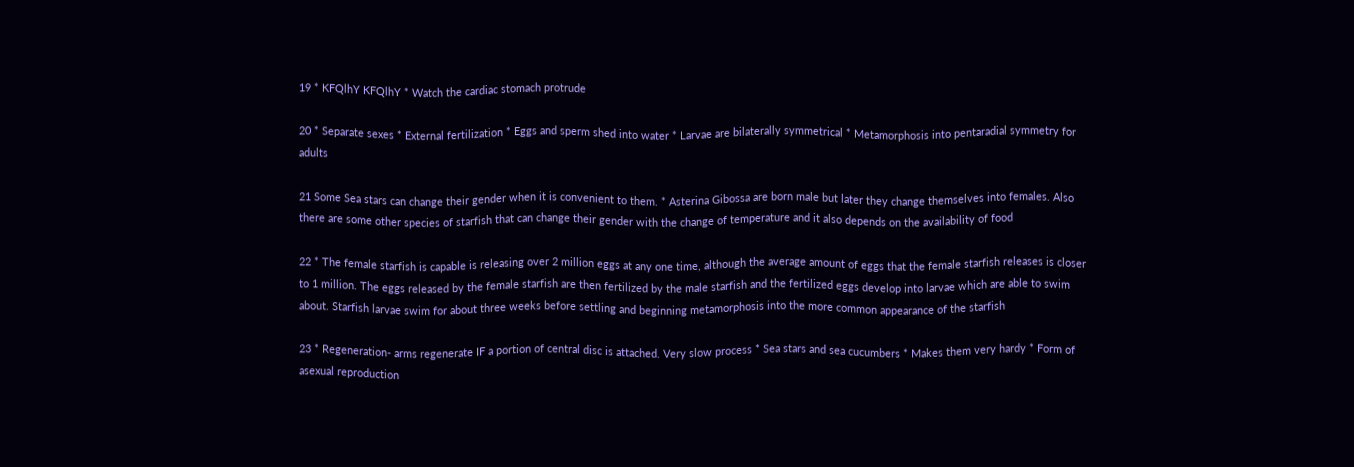19 * KFQlhY KFQlhY * Watch the cardiac stomach protrude

20 * Separate sexes * External fertilization * Eggs and sperm shed into water * Larvae are bilaterally symmetrical * Metamorphosis into pentaradial symmetry for adults

21 Some Sea stars can change their gender when it is convenient to them. * Asterina Gibossa are born male but later they change themselves into females. Also there are some other species of starfish that can change their gender with the change of temperature and it also depends on the availability of food

22 * The female starfish is capable is releasing over 2 million eggs at any one time, although the average amount of eggs that the female starfish releases is closer to 1 million. The eggs released by the female starfish are then fertilized by the male starfish and the fertilized eggs develop into larvae which are able to swim about. Starfish larvae swim for about three weeks before settling and beginning metamorphosis into the more common appearance of the starfish

23 * Regeneration- arms regenerate IF a portion of central disc is attached. Very slow process * Sea stars and sea cucumbers * Makes them very hardy * Form of asexual reproduction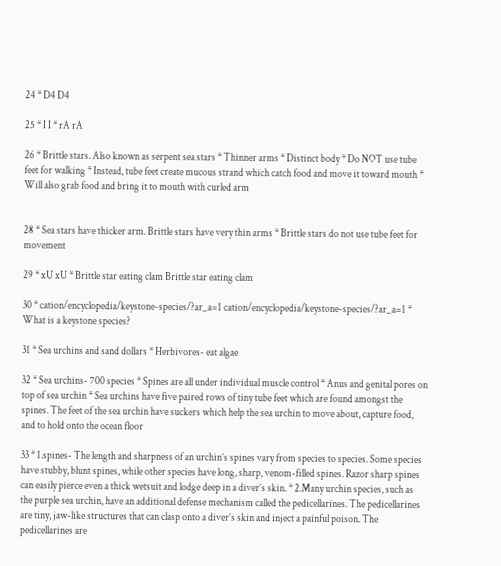24 * D4 D4

25 * I I * rA rA

26 * Brittle stars. Also known as serpent sea stars * Thinner arms * Distinct body * Do NOT use tube feet for walking * Instead, tube feet create mucous strand which catch food and move it toward mouth * Will also grab food and bring it to mouth with curled arm


28 * Sea stars have thicker arm. Brittle stars have very thin arms * Brittle stars do not use tube feet for movement

29 * xU xU * Brittle star eating clam Brittle star eating clam

30 * cation/encyclopedia/keystone-species/?ar_a=1 cation/encyclopedia/keystone-species/?ar_a=1 * What is a keystone species?

31 * Sea urchins and sand dollars * Herbivores- eat algae

32 * Sea urchins- 700 species * Spines are all under individual muscle control * Anus and genital pores on top of sea urchin * Sea urchins have five paired rows of tiny tube feet which are found amongst the spines. The feet of the sea urchin have suckers which help the sea urchin to move about, capture food, and to hold onto the ocean floor

33 * 1.spines- The length and sharpness of an urchin’s spines vary from species to species. Some species have stubby, blunt spines, while other species have long, sharp, venom-filled spines. Razor sharp spines can easily pierce even a thick wetsuit and lodge deep in a diver’s skin. * 2.Many urchin species, such as the purple sea urchin, have an additional defense mechanism called the pedicellarines. The pedicellarines are tiny, jaw-like structures that can clasp onto a diver’s skin and inject a painful poison. The pedicellarines are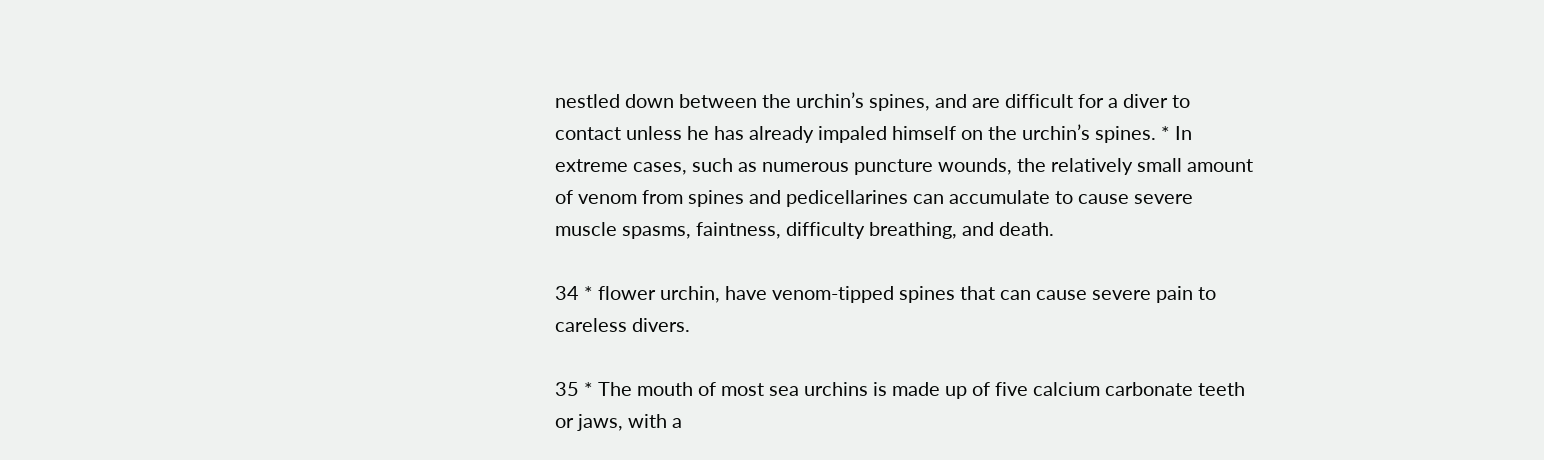nestled down between the urchin’s spines, and are difficult for a diver to contact unless he has already impaled himself on the urchin’s spines. * In extreme cases, such as numerous puncture wounds, the relatively small amount of venom from spines and pedicellarines can accumulate to cause severe muscle spasms, faintness, difficulty breathing, and death.

34 * flower urchin, have venom-tipped spines that can cause severe pain to careless divers.

35 * The mouth of most sea urchins is made up of five calcium carbonate teeth or jaws, with a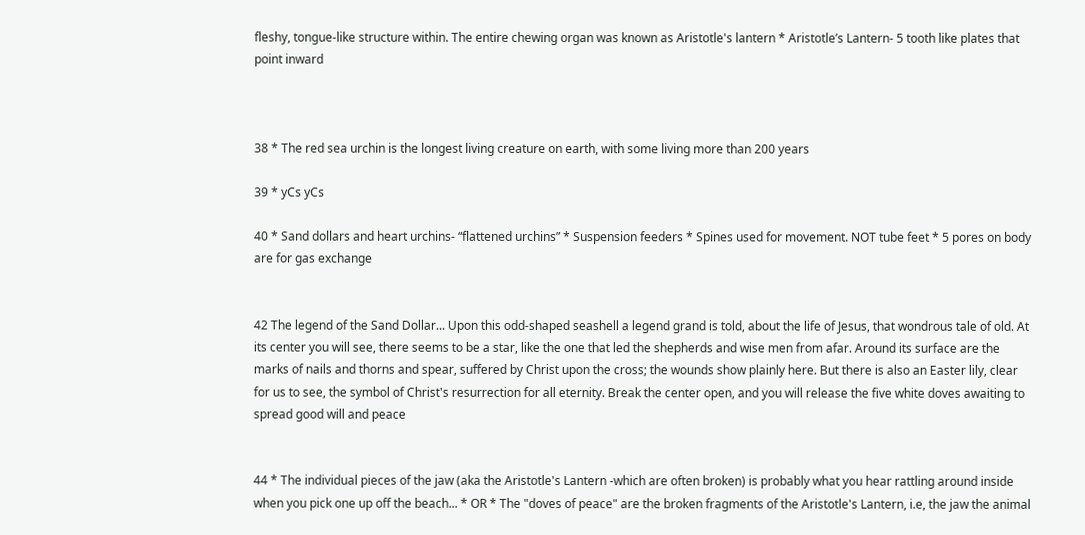fleshy, tongue-like structure within. The entire chewing organ was known as Aristotle's lantern * Aristotle’s Lantern- 5 tooth like plates that point inward



38 * The red sea urchin is the longest living creature on earth, with some living more than 200 years

39 * yCs yCs

40 * Sand dollars and heart urchins- “flattened urchins” * Suspension feeders * Spines used for movement. NOT tube feet * 5 pores on body are for gas exchange


42 The legend of the Sand Dollar... Upon this odd-shaped seashell a legend grand is told, about the life of Jesus, that wondrous tale of old. At its center you will see, there seems to be a star, like the one that led the shepherds and wise men from afar. Around its surface are the marks of nails and thorns and spear, suffered by Christ upon the cross; the wounds show plainly here. But there is also an Easter lily, clear for us to see, the symbol of Christ's resurrection for all eternity. Break the center open, and you will release the five white doves awaiting to spread good will and peace


44 * The individual pieces of the jaw (aka the Aristotle's Lantern -which are often broken) is probably what you hear rattling around inside when you pick one up off the beach... * OR * The "doves of peace" are the broken fragments of the Aristotle's Lantern, i.e, the jaw the animal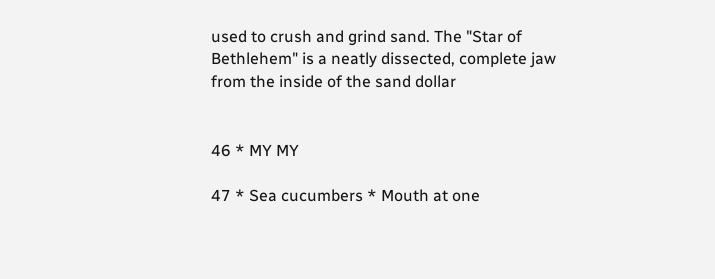used to crush and grind sand. The "Star of Bethlehem" is a neatly dissected, complete jaw from the inside of the sand dollar


46 * MY MY

47 * Sea cucumbers * Mouth at one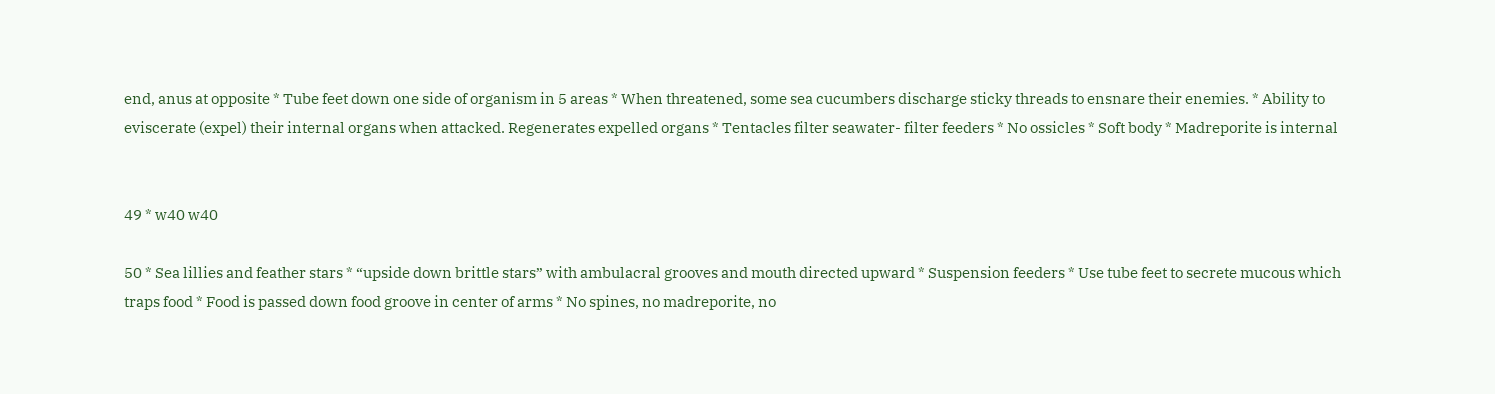end, anus at opposite * Tube feet down one side of organism in 5 areas * When threatened, some sea cucumbers discharge sticky threads to ensnare their enemies. * Ability to eviscerate (expel) their internal organs when attacked. Regenerates expelled organs * Tentacles filter seawater- filter feeders * No ossicles * Soft body * Madreporite is internal


49 * w40 w40

50 * Sea lillies and feather stars * “upside down brittle stars” with ambulacral grooves and mouth directed upward * Suspension feeders * Use tube feet to secrete mucous which traps food * Food is passed down food groove in center of arms * No spines, no madreporite, no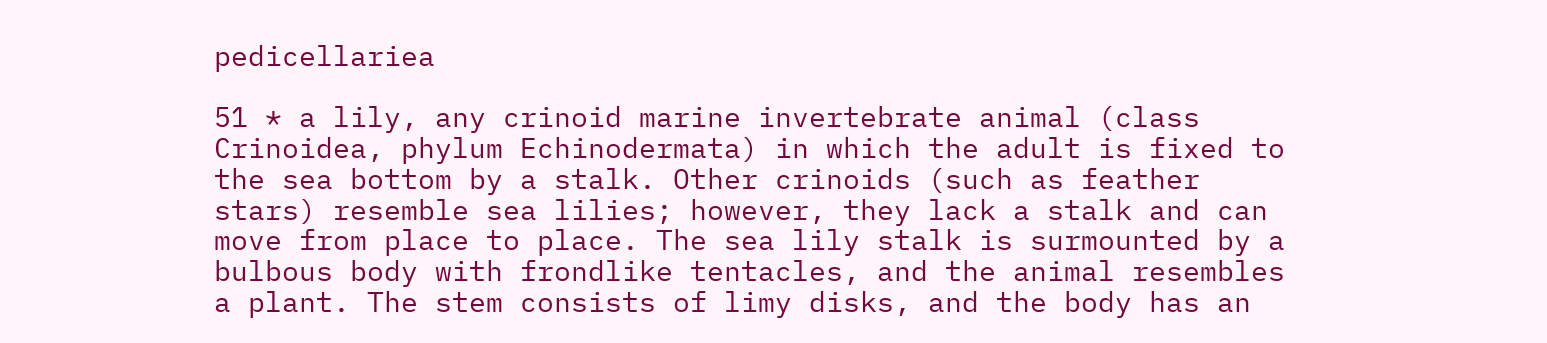pedicellariea

51 * a lily, any crinoid marine invertebrate animal (class Crinoidea, phylum Echinodermata) in which the adult is fixed to the sea bottom by a stalk. Other crinoids (such as feather stars) resemble sea lilies; however, they lack a stalk and can move from place to place. The sea lily stalk is surmounted by a bulbous body with frondlike tentacles, and the animal resembles a plant. The stem consists of limy disks, and the body has an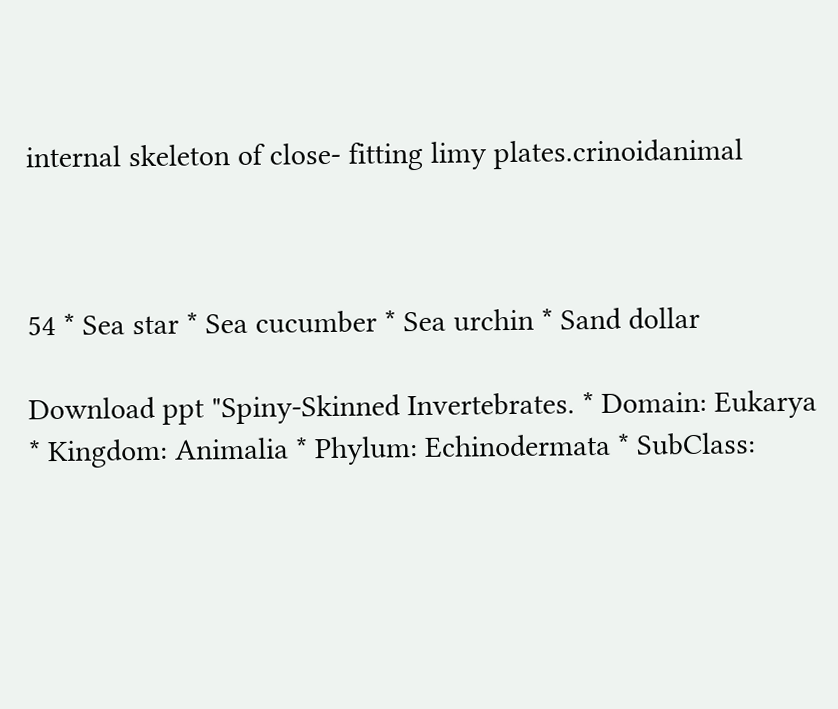internal skeleton of close- fitting limy plates.crinoidanimal



54 * Sea star * Sea cucumber * Sea urchin * Sand dollar

Download ppt "Spiny-Skinned Invertebrates. * Domain: Eukarya * Kingdom: Animalia * Phylum: Echinodermata * SubClass: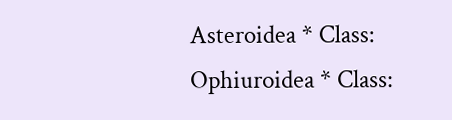Asteroidea * Class: Ophiuroidea * Class: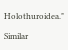Holothuroidea."

Similar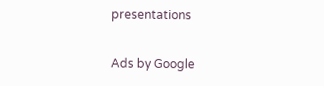presentations

Ads by Google